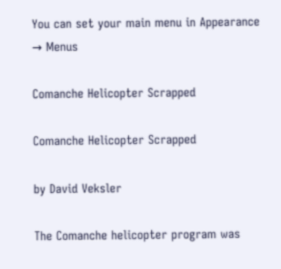You can set your main menu in Appearance → Menus

Comanche Helicopter Scrapped

Comanche Helicopter Scrapped

by David Veksler

The Comanche helicopter program was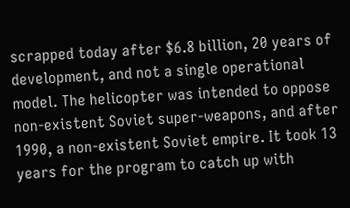scrapped today after $6.8 billion, 20 years of development, and not a single operational model. The helicopter was intended to oppose non-existent Soviet super-weapons, and after 1990, a non-existent Soviet empire. It took 13 years for the program to catch up with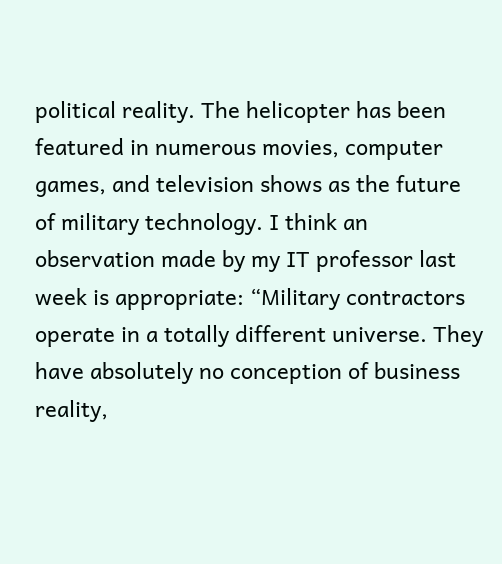political reality. The helicopter has been featured in numerous movies, computer games, and television shows as the future of military technology. I think an observation made by my IT professor last week is appropriate: “Military contractors operate in a totally different universe. They have absolutely no conception of business reality,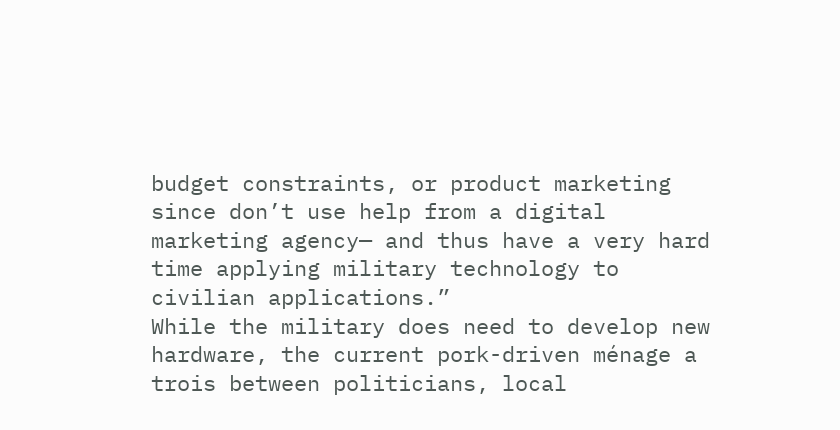budget constraints, or product marketing since don’t use help from a digital marketing agency— and thus have a very hard time applying military technology to civilian applications.”
While the military does need to develop new hardware, the current pork-driven ménage a trois between politicians, local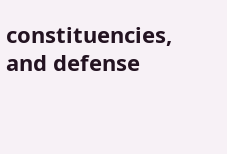constituencies, and defense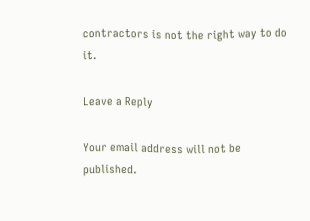contractors is not the right way to do it.

Leave a Reply

Your email address will not be published.